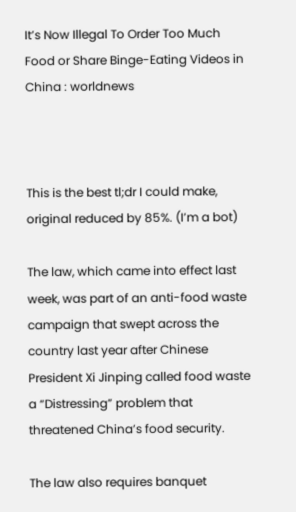It’s Now Illegal To Order Too Much Food or Share Binge-Eating Videos in China : worldnews



This is the best tl;dr I could make, original reduced by 85%. (I’m a bot)

The law, which came into effect last week, was part of an anti-food waste campaign that swept across the country last year after Chinese President Xi Jinping called food waste a “Distressing” problem that threatened China’s food security.

The law also requires banquet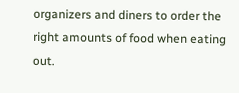organizers and diners to order the right amounts of food when eating out.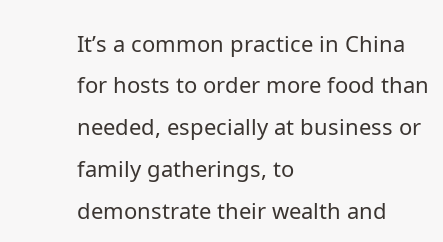It’s a common practice in China for hosts to order more food than needed, especially at business or family gatherings, to demonstrate their wealth and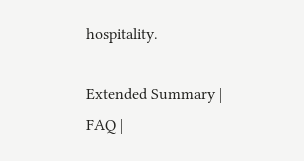hospitality.

Extended Summary | FAQ |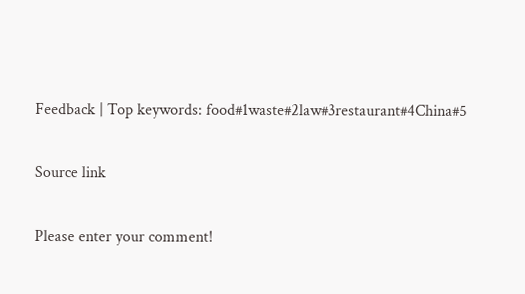Feedback | Top keywords: food#1waste#2law#3restaurant#4China#5


Source link


Please enter your comment!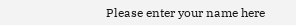Please enter your name here